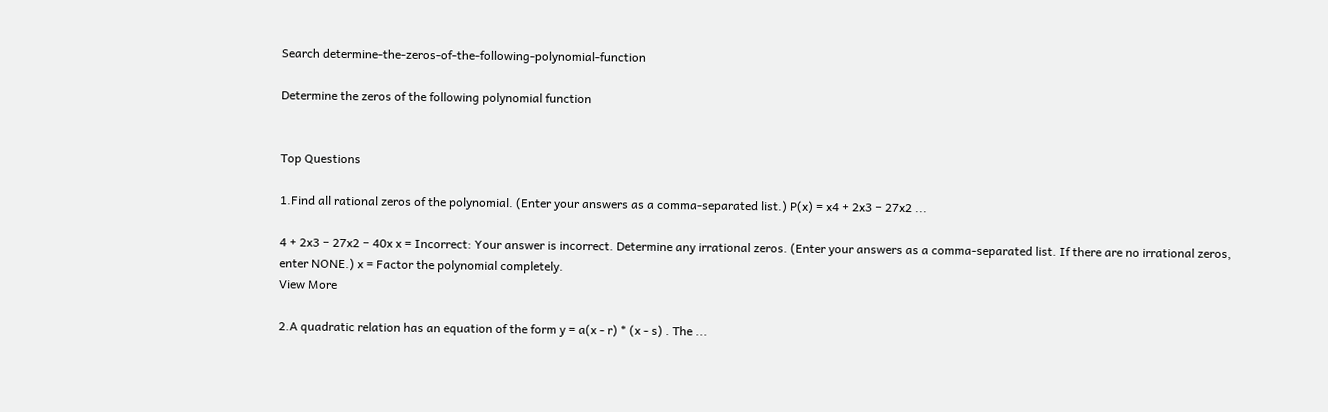Search determine-the-zeros-of-the-following-polynomial-function

Determine the zeros of the following polynomial function


Top Questions

1.Find all rational zeros of the polynomial. (Enter your answers as a comma-separated list.) P(x) = x4 + 2x3 − 27x2 ...

4 + 2x3 − 27x2 − 40x x = Incorrect: Your answer is incorrect. Determine any irrational zeros. (Enter your answers as a comma-separated list. If there are no irrational zeros, enter NONE.) x = Factor the polynomial completely.
View More

2.A quadratic relation has an equation of the form y = a(x - r) * (x - s) . The ...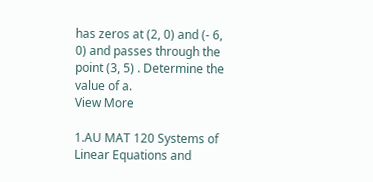has zeros at (2, 0) and (- 6, 0) and passes through the point (3, 5) . Determine the value of a.
View More

1.AU MAT 120 Systems of Linear Equations and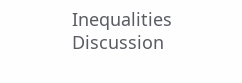Inequalities Discussion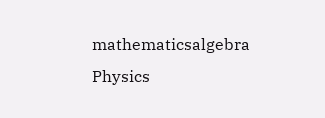mathematicsalgebra Physics